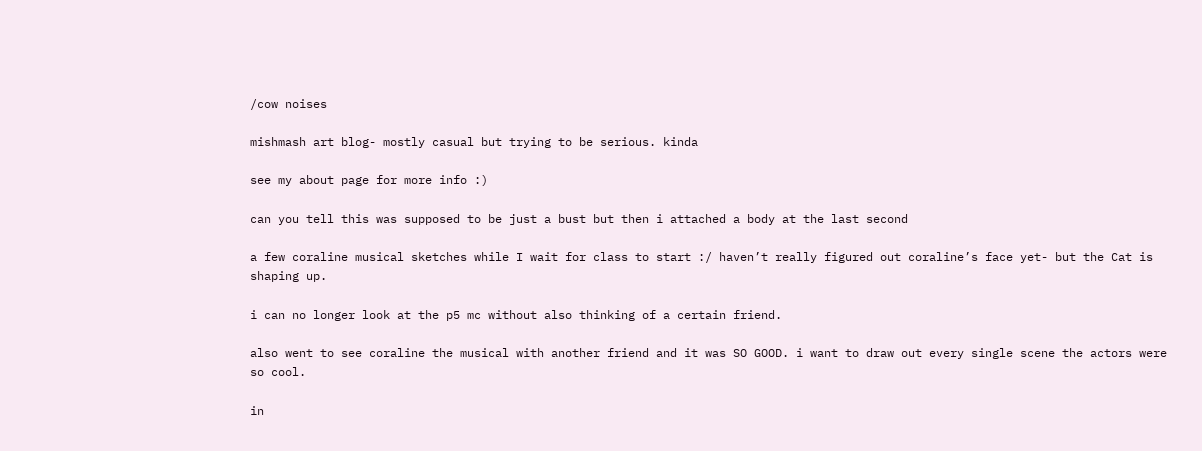/cow noises

mishmash art blog- mostly casual but trying to be serious. kinda

see my about page for more info :)

can you tell this was supposed to be just a bust but then i attached a body at the last second

a few coraline musical sketches while I wait for class to start :/ haven’t really figured out coraline’s face yet- but the Cat is shaping up.

i can no longer look at the p5 mc without also thinking of a certain friend.

also went to see coraline the musical with another friend and it was SO GOOD. i want to draw out every single scene the actors were so cool.

in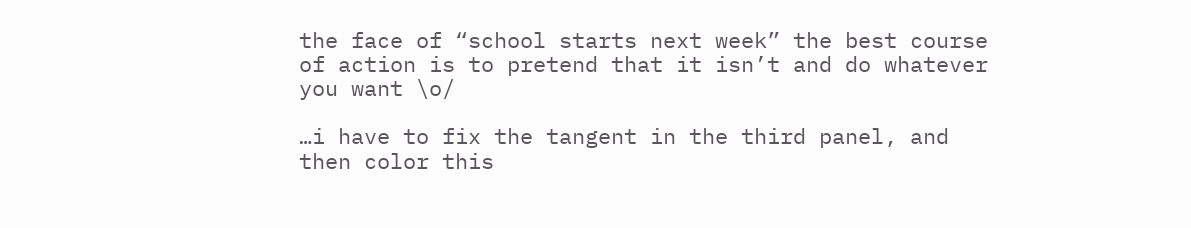the face of “school starts next week” the best course of action is to pretend that it isn’t and do whatever you want \o/

…i have to fix the tangent in the third panel, and then color this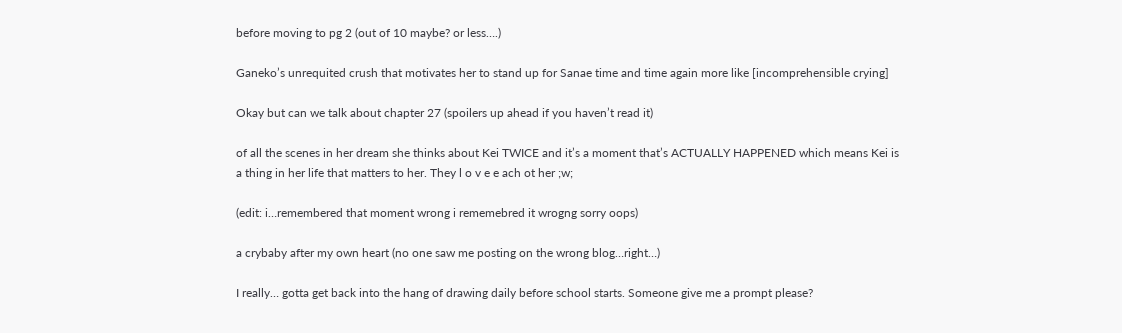before moving to pg 2 (out of 10 maybe? or less….)

Ganeko’s unrequited crush that motivates her to stand up for Sanae time and time again more like [incomprehensible crying]

Okay but can we talk about chapter 27 (spoilers up ahead if you haven’t read it)

of all the scenes in her dream she thinks about Kei TWICE and it’s a moment that’s ACTUALLY HAPPENED which means Kei is a thing in her life that matters to her. They l o v e e ach ot her ;w;

(edit: i…remembered that moment wrong i rememebred it wrogng sorry oops)

a crybaby after my own heart (no one saw me posting on the wrong blog…right…)

I really… gotta get back into the hang of drawing daily before school starts. Someone give me a prompt please?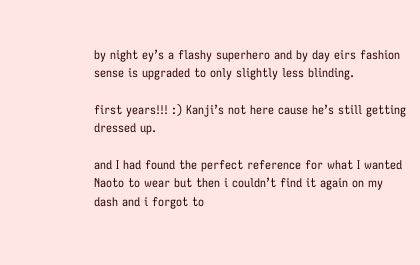by night ey’s a flashy superhero and by day eirs fashion sense is upgraded to only slightly less blinding.

first years!!! :) Kanji’s not here cause he’s still getting dressed up.

and I had found the perfect reference for what I wanted Naoto to wear but then i couldn’t find it again on my dash and i forgot to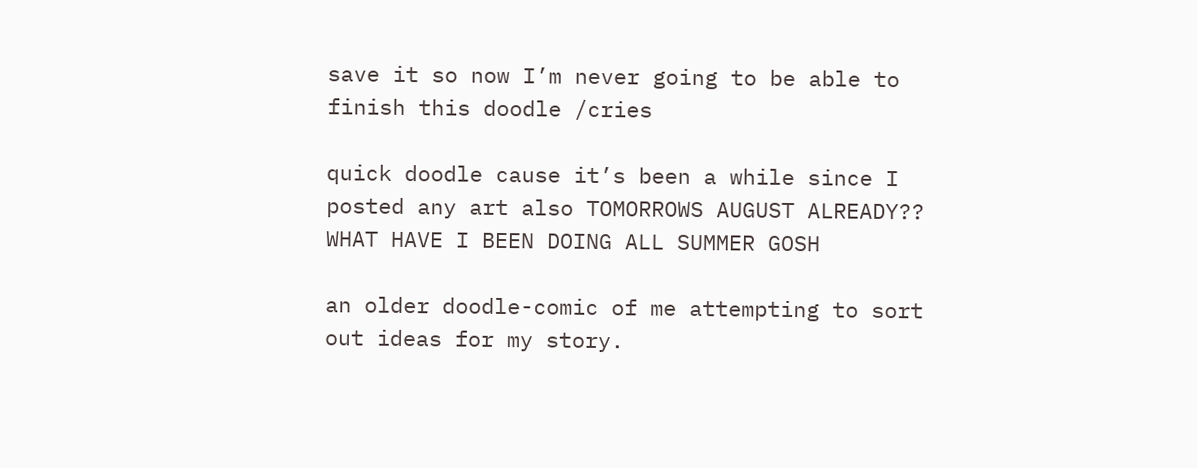save it so now I’m never going to be able to finish this doodle /cries

quick doodle cause it’s been a while since I posted any art also TOMORROWS AUGUST ALREADY?? WHAT HAVE I BEEN DOING ALL SUMMER GOSH

an older doodle-comic of me attempting to sort out ideas for my story.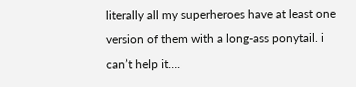literally all my superheroes have at least one version of them with a long-ass ponytail. i can’t help it….